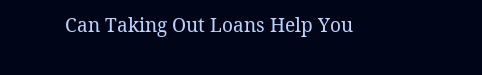Can Taking Out Loans Help You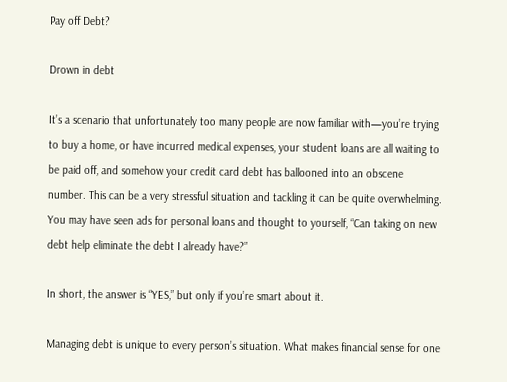Pay off Debt?

Drown in debt

It’s a scenario that unfortunately too many people are now familiar with—you’re trying to buy a home, or have incurred medical expenses, your student loans are all waiting to be paid off, and somehow your credit card debt has ballooned into an obscene number. This can be a very stressful situation and tackling it can be quite overwhelming. You may have seen ads for personal loans and thought to yourself, “Can taking on new debt help eliminate the debt I already have?”

In short, the answer is “YES,” but only if you’re smart about it.

Managing debt is unique to every person’s situation. What makes financial sense for one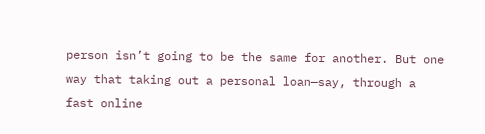person isn’t going to be the same for another. But one way that taking out a personal loan—say, through a fast online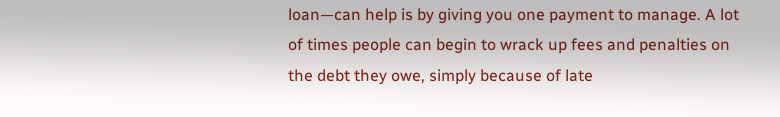loan—can help is by giving you one payment to manage. A lot of times people can begin to wrack up fees and penalties on the debt they owe, simply because of late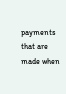payments that are made when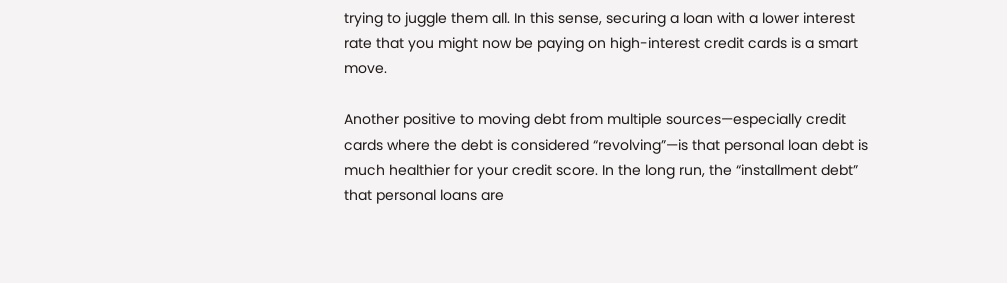trying to juggle them all. In this sense, securing a loan with a lower interest rate that you might now be paying on high-interest credit cards is a smart move.

Another positive to moving debt from multiple sources—especially credit cards where the debt is considered “revolving”—is that personal loan debt is much healthier for your credit score. In the long run, the “installment debt” that personal loans are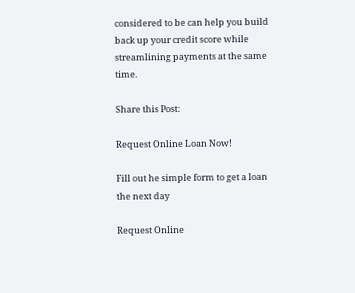considered to be can help you build back up your credit score while streamlining payments at the same time.

Share this Post:

Request Online Loan Now!

Fill out he simple form to get a loan the next day

Request Online